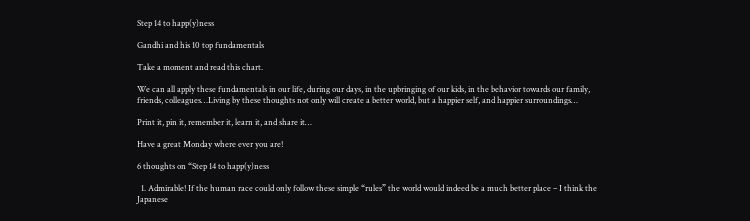Step 14 to happ(y)ness

Gandhi and his 10 top fundamentals

Take a moment and read this chart.

We can all apply these fundamentals in our life, during our days, in the upbringing of our kids, in the behavior towards our family, friends, colleagues…Living by these thoughts not only will create a better world, but a happier self, and happier surroundings…

Print it, pin it, remember it, learn it, and share it…

Have a great Monday where ever you are!

6 thoughts on “Step 14 to happ(y)ness

  1. Admirable! If the human race could only follow these simple “rules” the world would indeed be a much better place – I think the Japanese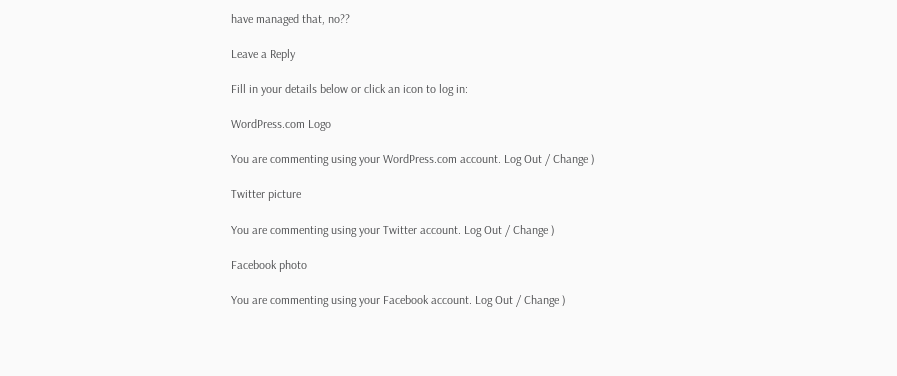have managed that, no??

Leave a Reply

Fill in your details below or click an icon to log in:

WordPress.com Logo

You are commenting using your WordPress.com account. Log Out / Change )

Twitter picture

You are commenting using your Twitter account. Log Out / Change )

Facebook photo

You are commenting using your Facebook account. Log Out / Change )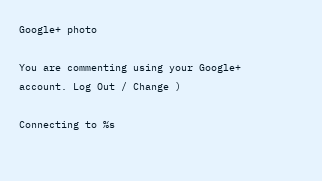Google+ photo

You are commenting using your Google+ account. Log Out / Change )

Connecting to %s